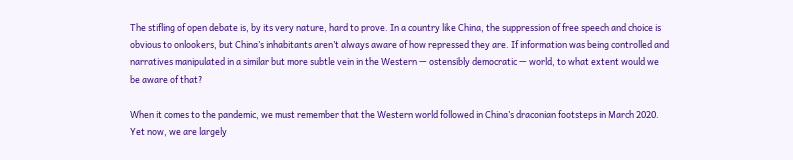The stifling of open debate is, by its very nature, hard to prove. In a country like China, the suppression of free speech and choice is obvious to onlookers, but China’s inhabitants aren’t always aware of how repressed they are. If information was being controlled and narratives manipulated in a similar but more subtle vein in the Western — ostensibly democratic — world, to what extent would we be aware of that?

When it comes to the pandemic, we must remember that the Western world followed in China’s draconian footsteps in March 2020. Yet now, we are largely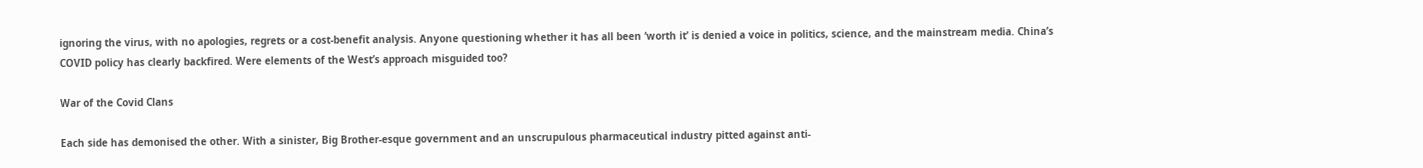ignoring the virus, with no apologies, regrets or a cost-benefit analysis. Anyone questioning whether it has all been ‘worth it’ is denied a voice in politics, science, and the mainstream media. China’s COVID policy has clearly backfired. Were elements of the West’s approach misguided too?

War of the Covid Clans

Each side has demonised the other. With a sinister, Big Brother-esque government and an unscrupulous pharmaceutical industry pitted against anti-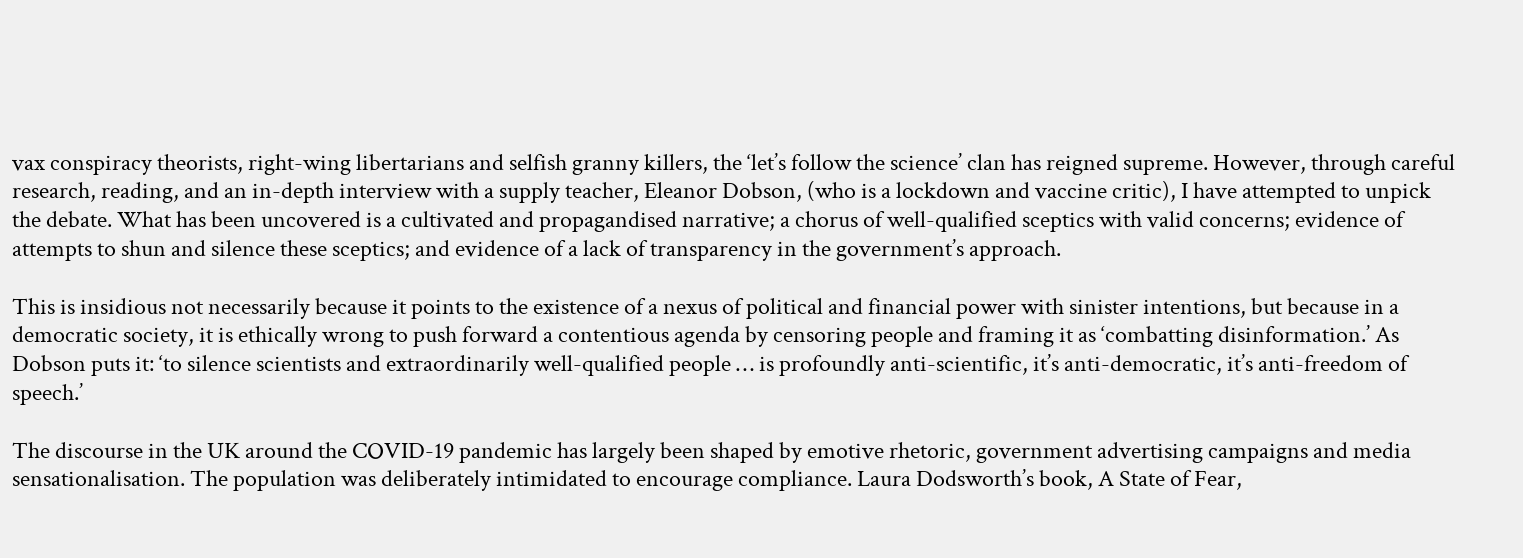vax conspiracy theorists, right-wing libertarians and selfish granny killers, the ‘let’s follow the science’ clan has reigned supreme. However, through careful research, reading, and an in-depth interview with a supply teacher, Eleanor Dobson, (who is a lockdown and vaccine critic), I have attempted to unpick the debate. What has been uncovered is a cultivated and propagandised narrative; a chorus of well-qualified sceptics with valid concerns; evidence of attempts to shun and silence these sceptics; and evidence of a lack of transparency in the government’s approach.

This is insidious not necessarily because it points to the existence of a nexus of political and financial power with sinister intentions, but because in a democratic society, it is ethically wrong to push forward a contentious agenda by censoring people and framing it as ‘combatting disinformation.’ As Dobson puts it: ‘to silence scientists and extraordinarily well-qualified people … is profoundly anti-scientific, it’s anti-democratic, it’s anti-freedom of speech.’

The discourse in the UK around the COVID-19 pandemic has largely been shaped by emotive rhetoric, government advertising campaigns and media sensationalisation. The population was deliberately intimidated to encourage compliance. Laura Dodsworth’s book, A State of Fear,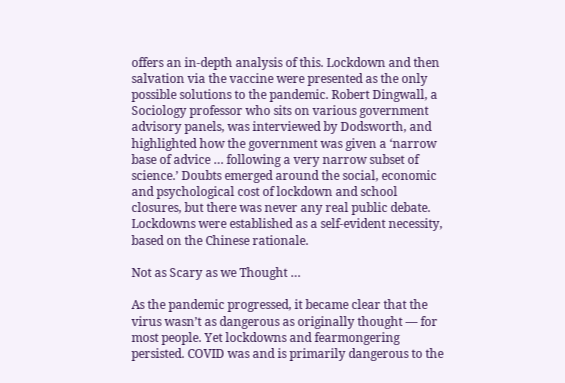offers an in-depth analysis of this. Lockdown and then salvation via the vaccine were presented as the only possible solutions to the pandemic. Robert Dingwall, a Sociology professor who sits on various government advisory panels, was interviewed by Dodsworth, and highlighted how the government was given a ‘narrow base of advice … following a very narrow subset of science.’ Doubts emerged around the social, economic and psychological cost of lockdown and school closures, but there was never any real public debate. Lockdowns were established as a self-evident necessity, based on the Chinese rationale.

Not as Scary as we Thought …

As the pandemic progressed, it became clear that the virus wasn’t as dangerous as originally thought — for most people. Yet lockdowns and fearmongering persisted. COVID was and is primarily dangerous to the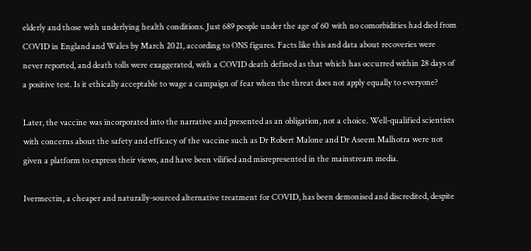elderly and those with underlying health conditions. Just 689 people under the age of 60 with no comorbidities had died from COVID in England and Wales by March 2021, according to ONS figures. Facts like this and data about recoveries were never reported, and death tolls were exaggerated, with a COVID death defined as that which has occurred within 28 days of a positive test. Is it ethically acceptable to wage a campaign of fear when the threat does not apply equally to everyone?

Later, the vaccine was incorporated into the narrative and presented as an obligation, not a choice. Well-qualified scientists with concerns about the safety and efficacy of the vaccine such as Dr Robert Malone and Dr Aseem Malhotra were not given a platform to express their views, and have been vilified and misrepresented in the mainstream media.

Ivermectin, a cheaper and naturally-sourced alternative treatment for COVID, has been demonised and discredited, despite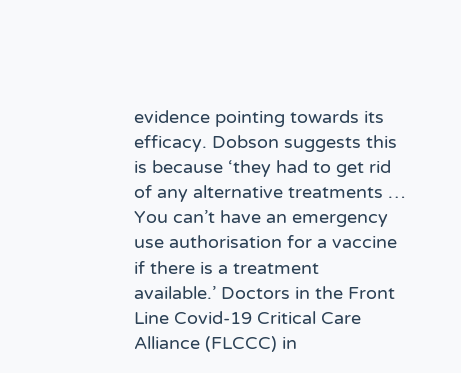evidence pointing towards its efficacy. Dobson suggests this is because ‘they had to get rid of any alternative treatments … You can’t have an emergency use authorisation for a vaccine if there is a treatment available.’ Doctors in the Front Line Covid-19 Critical Care Alliance (FLCCC) in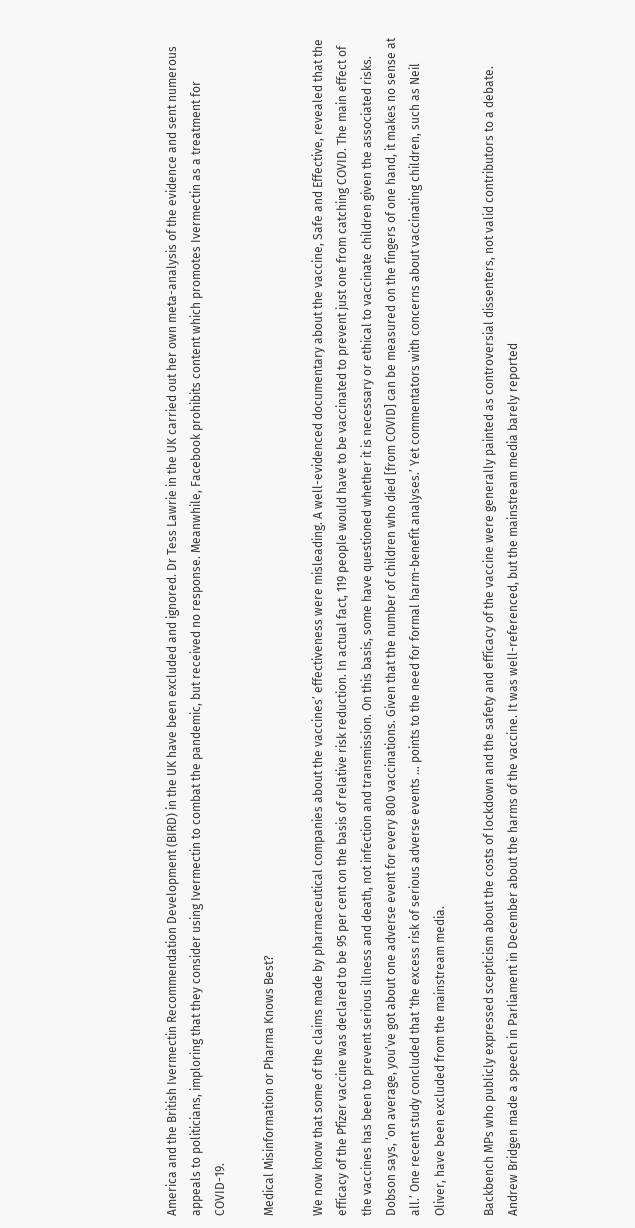America and the British Ivermectin Recommendation Development (BIRD) in the UK have been excluded and ignored. Dr Tess Lawrie in the UK carried out her own meta-analysis of the evidence and sent numerous appeals to politicians, imploring that they consider using Ivermectin to combat the pandemic, but received no response. Meanwhile, Facebook prohibits content which promotes Ivermectin as a treatment for COVID-19.

Medical Misinformation or Pharma Knows Best?

We now know that some of the claims made by pharmaceutical companies about the vaccines’ effectiveness were misleading. A well-evidenced documentary about the vaccine, Safe and Effective, revealed that the efficacy of the Pfizer vaccine was declared to be 95 per cent on the basis of relative risk reduction. In actual fact, 119 people would have to be vaccinated to prevent just one from catching COVID. The main effect of the vaccines has been to prevent serious illness and death, not infection and transmission. On this basis, some have questioned whether it is necessary or ethical to vaccinate children given the associated risks. Dobson says, ‘on average, you’ve got about one adverse event for every 800 vaccinations. Given that the number of children who died [from COVID] can be measured on the fingers of one hand, it makes no sense at all.’ One recent study concluded that ‘the excess risk of serious adverse events … points to the need for formal harm-benefit analyses.’ Yet commentators with concerns about vaccinating children, such as Neil Oliver, have been excluded from the mainstream media.

Backbench MPs who publicly expressed scepticism about the costs of lockdown and the safety and efficacy of the vaccine were generally painted as controversial dissenters, not valid contributors to a debate. Andrew Bridgen made a speech in Parliament in December about the harms of the vaccine. It was well-referenced, but the mainstream media barely reported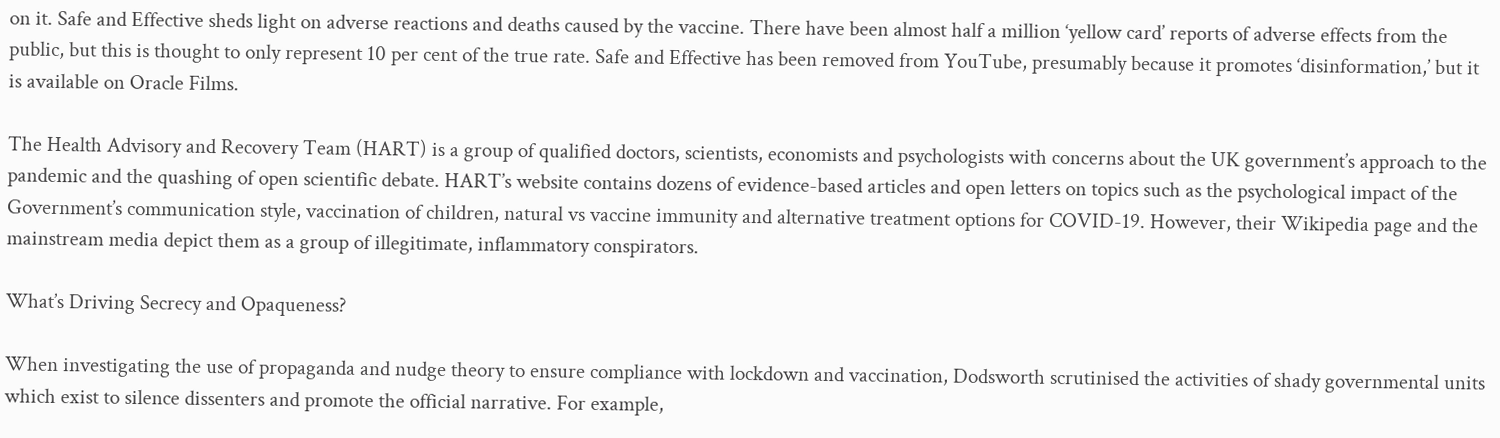on it. Safe and Effective sheds light on adverse reactions and deaths caused by the vaccine. There have been almost half a million ‘yellow card’ reports of adverse effects from the public, but this is thought to only represent 10 per cent of the true rate. Safe and Effective has been removed from YouTube, presumably because it promotes ‘disinformation,’ but it is available on Oracle Films.

The Health Advisory and Recovery Team (HART) is a group of qualified doctors, scientists, economists and psychologists with concerns about the UK government’s approach to the pandemic and the quashing of open scientific debate. HART’s website contains dozens of evidence-based articles and open letters on topics such as the psychological impact of the Government’s communication style, vaccination of children, natural vs vaccine immunity and alternative treatment options for COVID-19. However, their Wikipedia page and the mainstream media depict them as a group of illegitimate, inflammatory conspirators.

What’s Driving Secrecy and Opaqueness?

When investigating the use of propaganda and nudge theory to ensure compliance with lockdown and vaccination, Dodsworth scrutinised the activities of shady governmental units which exist to silence dissenters and promote the official narrative. For example,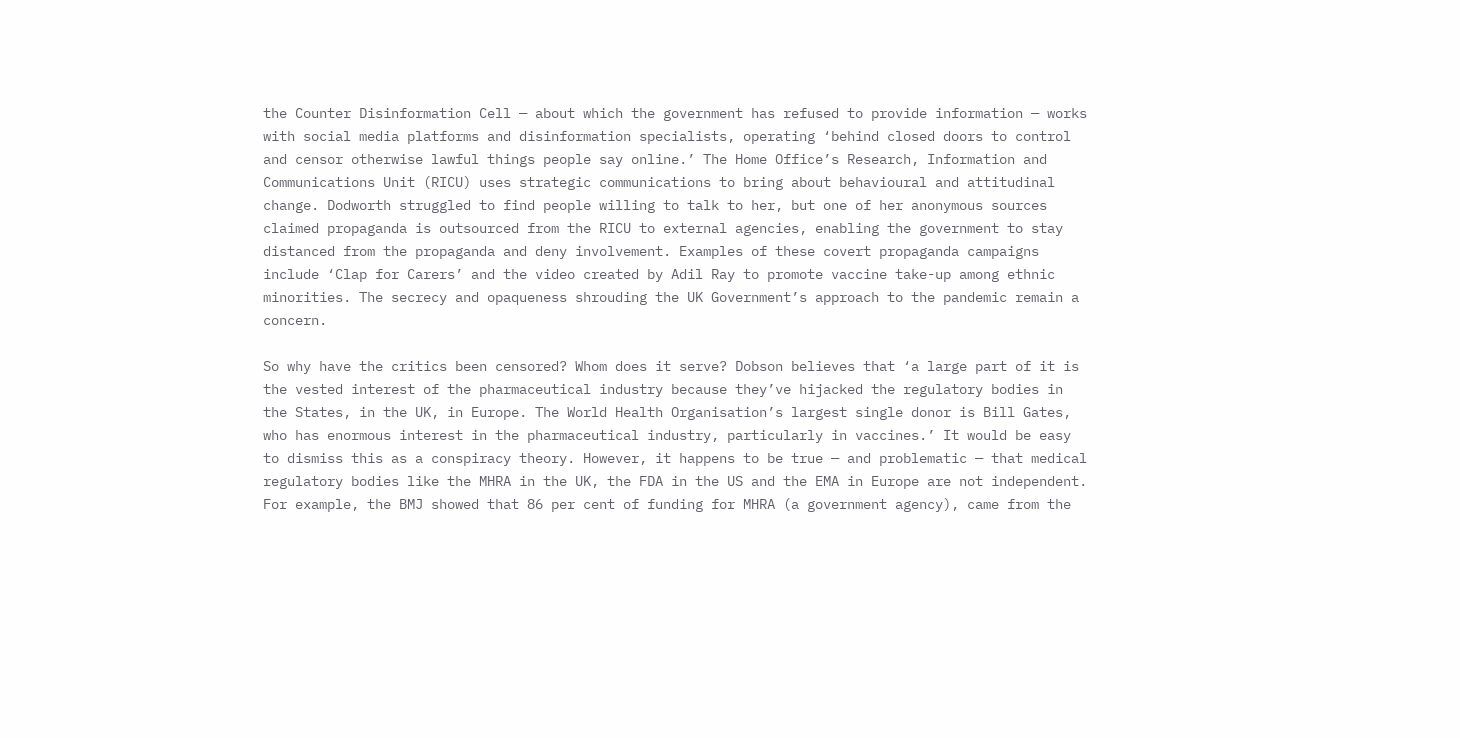the Counter Disinformation Cell — about which the government has refused to provide information — works with social media platforms and disinformation specialists, operating ‘behind closed doors to control and censor otherwise lawful things people say online.’ The Home Office’s Research, Information and Communications Unit (RICU) uses strategic communications to bring about behavioural and attitudinal change. Dodworth struggled to find people willing to talk to her, but one of her anonymous sources claimed propaganda is outsourced from the RICU to external agencies, enabling the government to stay distanced from the propaganda and deny involvement. Examples of these covert propaganda campaigns include ‘Clap for Carers’ and the video created by Adil Ray to promote vaccine take-up among ethnic minorities. The secrecy and opaqueness shrouding the UK Government’s approach to the pandemic remain a concern.

So why have the critics been censored? Whom does it serve? Dobson believes that ‘a large part of it is the vested interest of the pharmaceutical industry because they’ve hijacked the regulatory bodies in the States, in the UK, in Europe. The World Health Organisation’s largest single donor is Bill Gates, who has enormous interest in the pharmaceutical industry, particularly in vaccines.’ It would be easy to dismiss this as a conspiracy theory. However, it happens to be true — and problematic — that medical regulatory bodies like the MHRA in the UK, the FDA in the US and the EMA in Europe are not independent. For example, the BMJ showed that 86 per cent of funding for MHRA (a government agency), came from the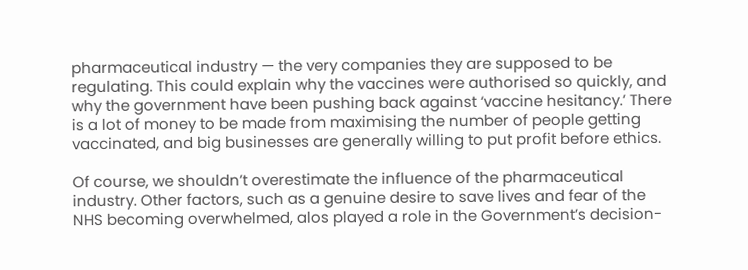pharmaceutical industry — the very companies they are supposed to be regulating. This could explain why the vaccines were authorised so quickly, and why the government have been pushing back against ‘vaccine hesitancy.’ There is a lot of money to be made from maximising the number of people getting vaccinated, and big businesses are generally willing to put profit before ethics.

Of course, we shouldn’t overestimate the influence of the pharmaceutical industry. Other factors, such as a genuine desire to save lives and fear of the NHS becoming overwhelmed, alos played a role in the Government’s decision-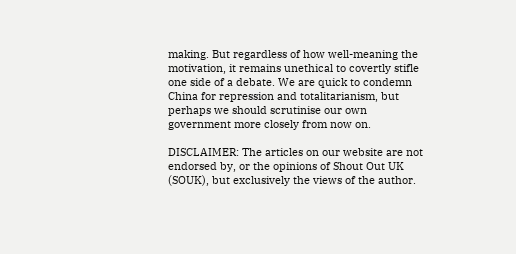making. But regardless of how well-meaning the motivation, it remains unethical to covertly stifle one side of a debate. We are quick to condemn China for repression and totalitarianism, but perhaps we should scrutinise our own government more closely from now on.

DISCLAIMER: The articles on our website are not endorsed by, or the opinions of Shout Out UK (SOUK), but exclusively the views of the author.